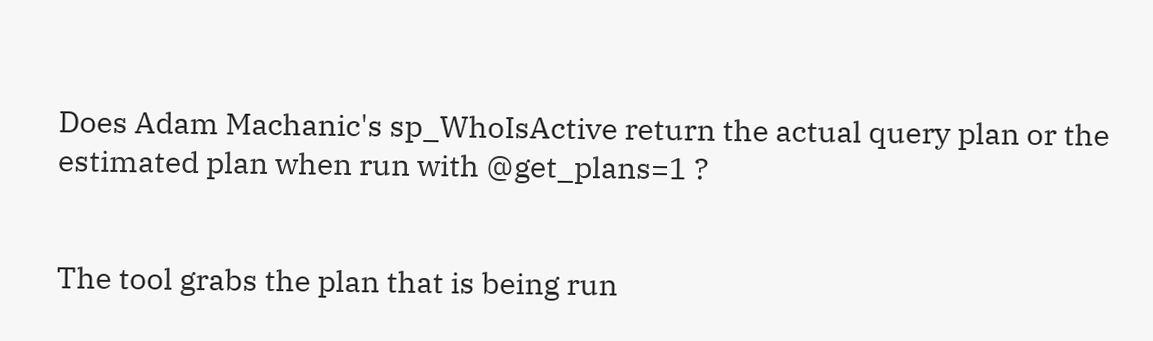Does Adam Machanic's sp_WhoIsActive return the actual query plan or the estimated plan when run with @get_plans=1 ?


The tool grabs the plan that is being run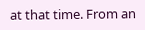at that time. From an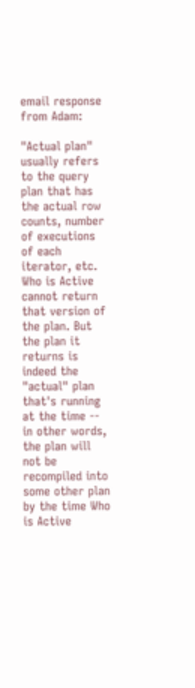email response from Adam:

"Actual plan" usually refers to the query plan that has the actual row counts, number of executions of each iterator, etc. Who is Active cannot return that version of the plan. But the plan it returns is indeed the "actual" plan that's running at the time -- in other words, the plan will not be recompiled into some other plan by the time Who is Active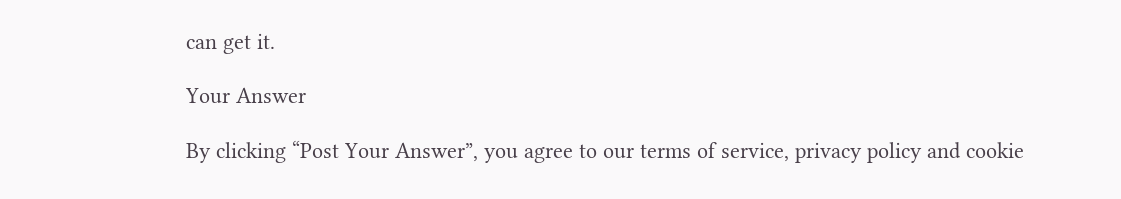can get it.

Your Answer

By clicking “Post Your Answer”, you agree to our terms of service, privacy policy and cookie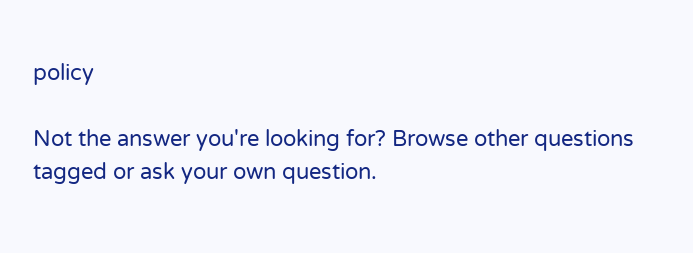policy

Not the answer you're looking for? Browse other questions tagged or ask your own question.